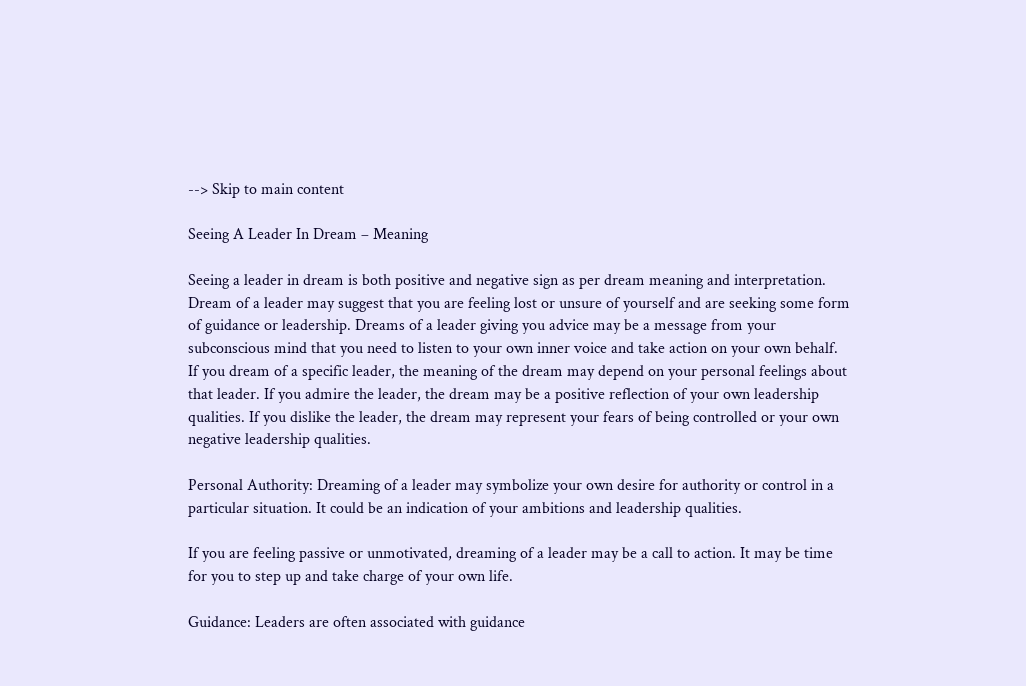--> Skip to main content

Seeing A Leader In Dream – Meaning

Seeing a leader in dream is both positive and negative sign as per dream meaning and interpretation. Dream of a leader may suggest that you are feeling lost or unsure of yourself and are seeking some form of guidance or leadership. Dreams of a leader giving you advice may be a message from your subconscious mind that you need to listen to your own inner voice and take action on your own behalf. If you dream of a specific leader, the meaning of the dream may depend on your personal feelings about that leader. If you admire the leader, the dream may be a positive reflection of your own leadership qualities. If you dislike the leader, the dream may represent your fears of being controlled or your own negative leadership qualities.

Personal Authority: Dreaming of a leader may symbolize your own desire for authority or control in a particular situation. It could be an indication of your ambitions and leadership qualities.

If you are feeling passive or unmotivated, dreaming of a leader may be a call to action. It may be time for you to step up and take charge of your own life.

Guidance: Leaders are often associated with guidance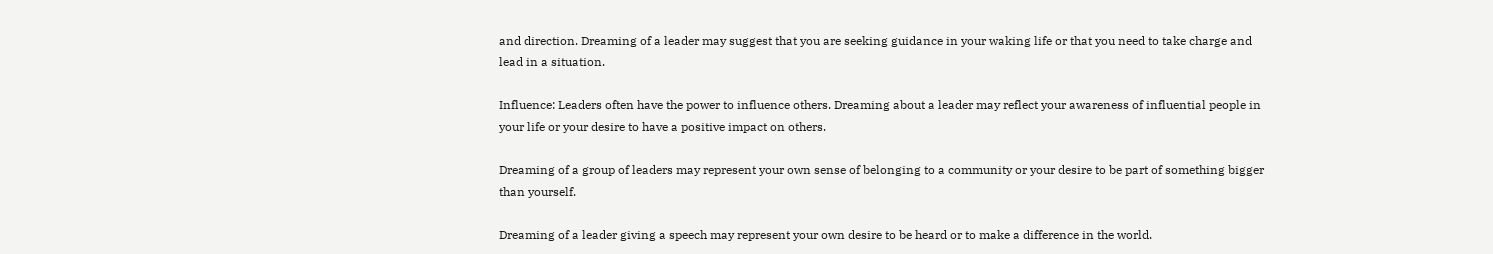and direction. Dreaming of a leader may suggest that you are seeking guidance in your waking life or that you need to take charge and lead in a situation.

Influence: Leaders often have the power to influence others. Dreaming about a leader may reflect your awareness of influential people in your life or your desire to have a positive impact on others.

Dreaming of a group of leaders may represent your own sense of belonging to a community or your desire to be part of something bigger than yourself.

Dreaming of a leader giving a speech may represent your own desire to be heard or to make a difference in the world.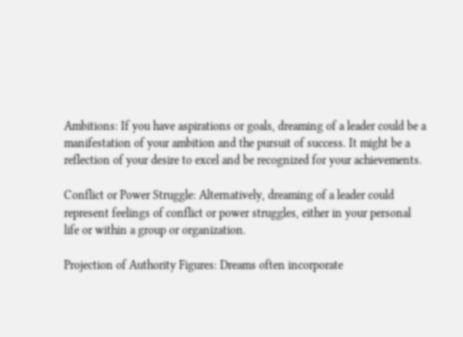Ambitions: If you have aspirations or goals, dreaming of a leader could be a manifestation of your ambition and the pursuit of success. It might be a reflection of your desire to excel and be recognized for your achievements.

Conflict or Power Struggle: Alternatively, dreaming of a leader could represent feelings of conflict or power struggles, either in your personal life or within a group or organization.

Projection of Authority Figures: Dreams often incorporate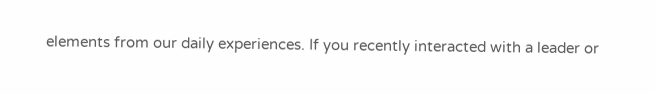elements from our daily experiences. If you recently interacted with a leader or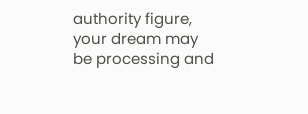authority figure, your dream may be processing and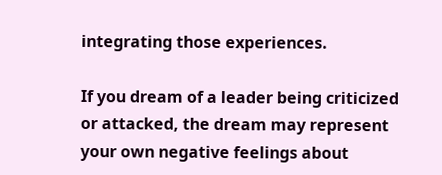integrating those experiences.

If you dream of a leader being criticized or attacked, the dream may represent your own negative feelings about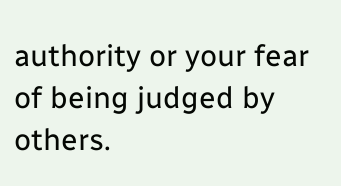authority or your fear of being judged by others.